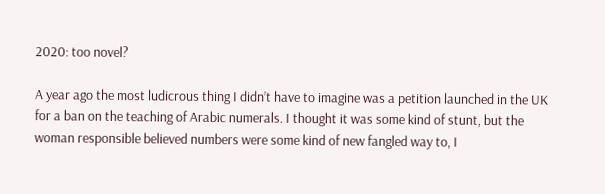2020: too novel?

A year ago the most ludicrous thing I didn’t have to imagine was a petition launched in the UK for a ban on the teaching of Arabic numerals. I thought it was some kind of stunt, but the woman responsible believed numbers were some kind of new fangled way to, I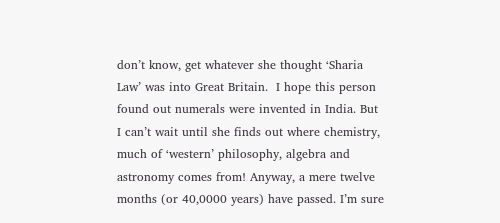don’t know, get whatever she thought ‘Sharia Law’ was into Great Britain.  I hope this person found out numerals were invented in India. But I can’t wait until she finds out where chemistry, much of ‘western’ philosophy, algebra and astronomy comes from! Anyway, a mere twelve months (or 40,0000 years) have passed. I’m sure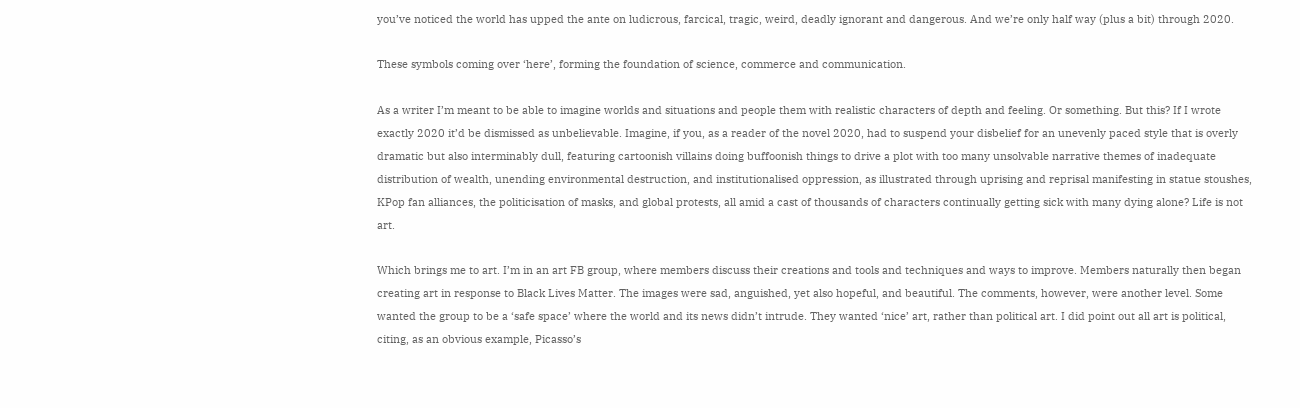you’ve noticed the world has upped the ante on ludicrous, farcical, tragic, weird, deadly ignorant and dangerous. And we’re only half way (plus a bit) through 2020.

These symbols coming over ‘here’, forming the foundation of science, commerce and communication.

As a writer I’m meant to be able to imagine worlds and situations and people them with realistic characters of depth and feeling. Or something. But this? If I wrote exactly 2020 it’d be dismissed as unbelievable. Imagine, if you, as a reader of the novel 2020, had to suspend your disbelief for an unevenly paced style that is overly dramatic but also interminably dull, featuring cartoonish villains doing buffoonish things to drive a plot with too many unsolvable narrative themes of inadequate distribution of wealth, unending environmental destruction, and institutionalised oppression, as illustrated through uprising and reprisal manifesting in statue stoushes, KPop fan alliances, the politicisation of masks, and global protests, all amid a cast of thousands of characters continually getting sick with many dying alone? Life is not art.

Which brings me to art. I’m in an art FB group, where members discuss their creations and tools and techniques and ways to improve. Members naturally then began creating art in response to Black Lives Matter. The images were sad, anguished, yet also hopeful, and beautiful. The comments, however, were another level. Some wanted the group to be a ‘safe space’ where the world and its news didn’t intrude. They wanted ‘nice’ art, rather than political art. I did point out all art is political, citing, as an obvious example, Picasso’s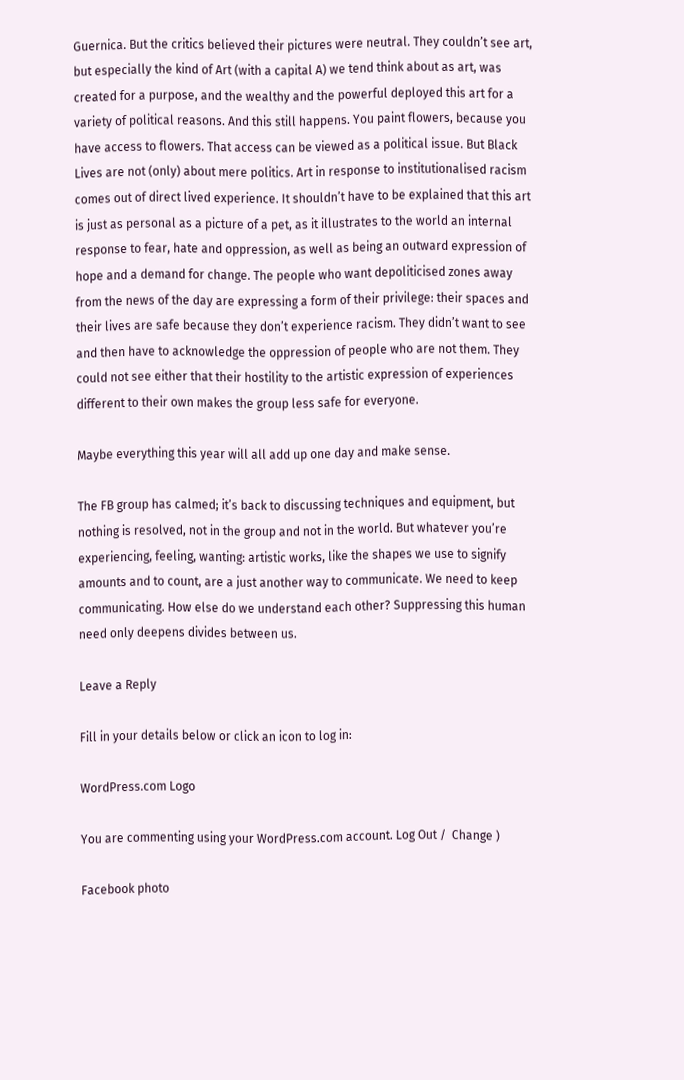Guernica. But the critics believed their pictures were neutral. They couldn’t see art, but especially the kind of Art (with a capital A) we tend think about as art, was created for a purpose, and the wealthy and the powerful deployed this art for a variety of political reasons. And this still happens. You paint flowers, because you have access to flowers. That access can be viewed as a political issue. But Black Lives are not (only) about mere politics. Art in response to institutionalised racism comes out of direct lived experience. It shouldn’t have to be explained that this art is just as personal as a picture of a pet, as it illustrates to the world an internal response to fear, hate and oppression, as well as being an outward expression of hope and a demand for change. The people who want depoliticised zones away from the news of the day are expressing a form of their privilege: their spaces and their lives are safe because they don’t experience racism. They didn’t want to see and then have to acknowledge the oppression of people who are not them. They could not see either that their hostility to the artistic expression of experiences different to their own makes the group less safe for everyone.

Maybe everything this year will all add up one day and make sense.

The FB group has calmed; it’s back to discussing techniques and equipment, but nothing is resolved, not in the group and not in the world. But whatever you’re experiencing, feeling, wanting: artistic works, like the shapes we use to signify amounts and to count, are a just another way to communicate. We need to keep communicating. How else do we understand each other? Suppressing this human need only deepens divides between us.

Leave a Reply

Fill in your details below or click an icon to log in:

WordPress.com Logo

You are commenting using your WordPress.com account. Log Out /  Change )

Facebook photo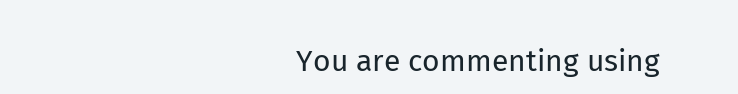You are commenting using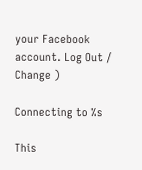your Facebook account. Log Out /  Change )

Connecting to %s

This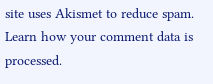site uses Akismet to reduce spam. Learn how your comment data is processed.